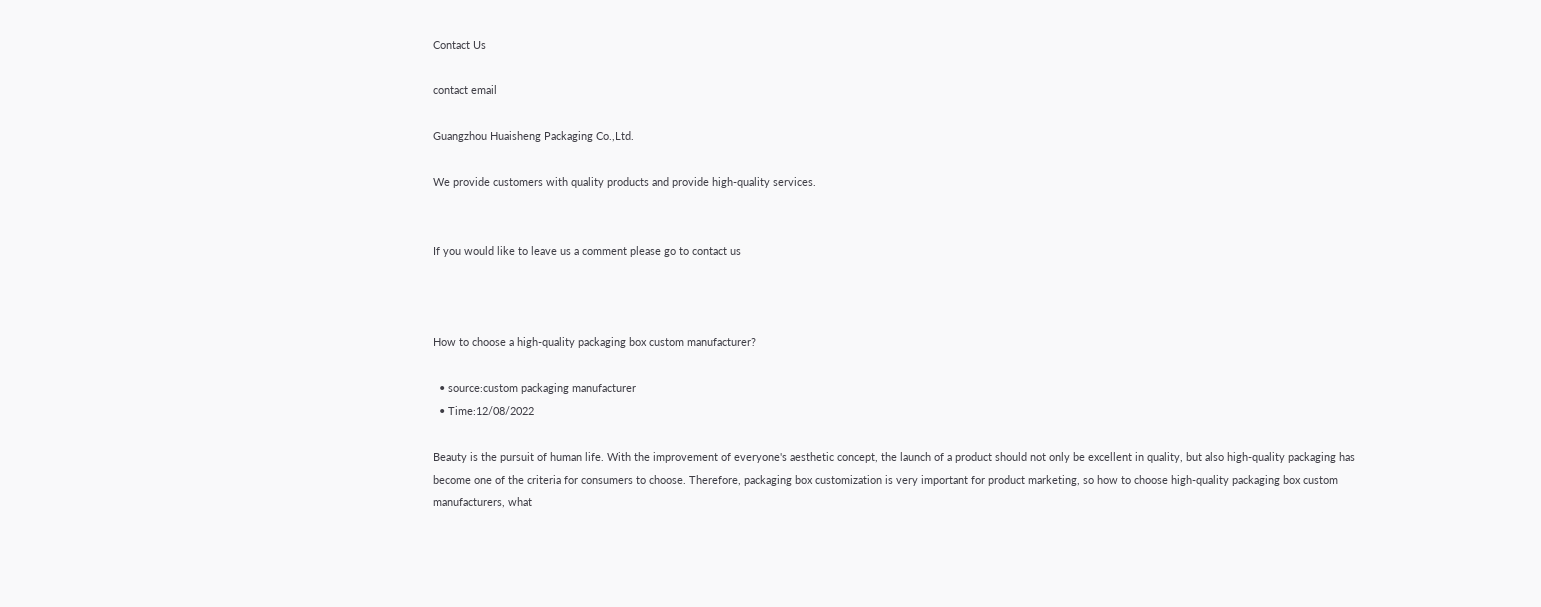Contact Us

contact email

Guangzhou Huaisheng Packaging Co.,Ltd.

We provide customers with quality products and provide high-quality services.


If you would like to leave us a comment please go to contact us



How to choose a high-quality packaging box custom manufacturer?

  • source:custom packaging manufacturer
  • Time:12/08/2022

Beauty is the pursuit of human life. With the improvement of everyone's aesthetic concept, the launch of a product should not only be excellent in quality, but also high-quality packaging has become one of the criteria for consumers to choose. Therefore, packaging box customization is very important for product marketing, so how to choose high-quality packaging box custom manufacturers, what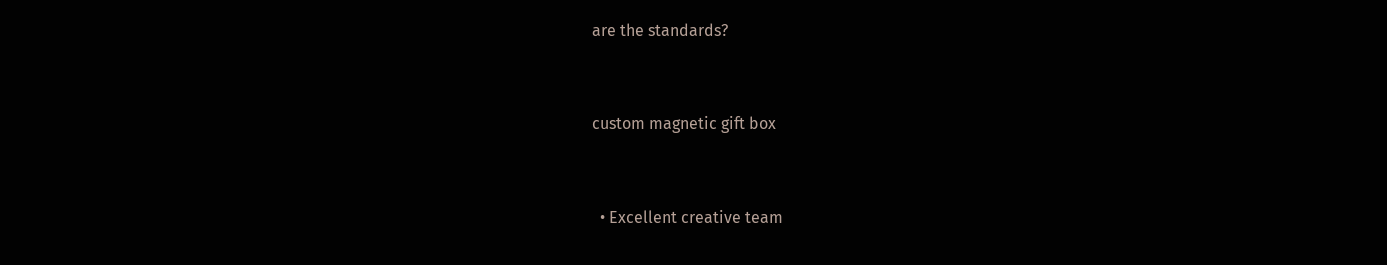are the standards?


custom magnetic gift box


  • Excellent creative team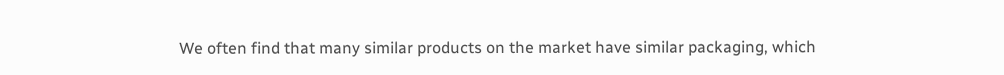We often find that many similar products on the market have similar packaging, which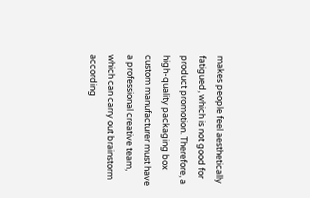makes people feel aesthetically fatigued, which is not good for product promotion. Therefore, a high-quality packaging box custom manufacturer must have a professional creative team, which can carry out brainstorm according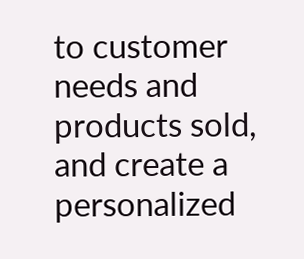to customer needs and products sold, and create a personalized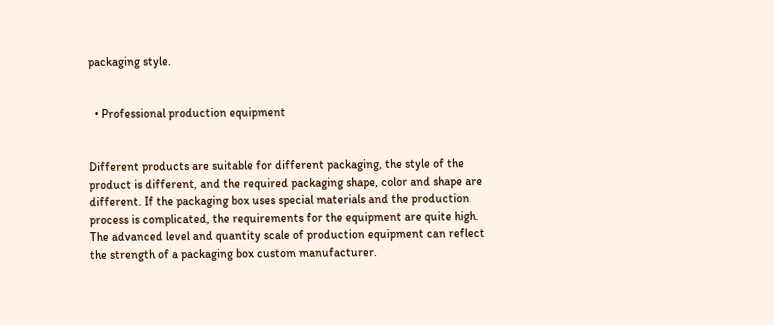packaging style.


  • Professional production equipment


Different products are suitable for different packaging, the style of the product is different, and the required packaging shape, color and shape are different. If the packaging box uses special materials and the production process is complicated, the requirements for the equipment are quite high. The advanced level and quantity scale of production equipment can reflect the strength of a packaging box custom manufacturer.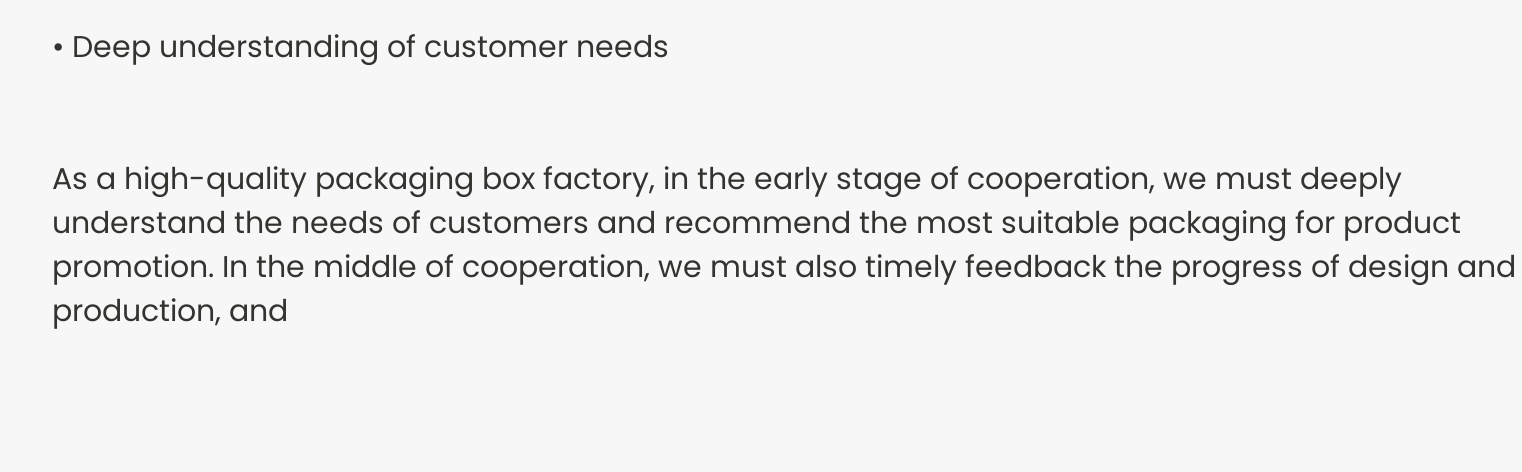• Deep understanding of customer needs


As a high-quality packaging box factory, in the early stage of cooperation, we must deeply understand the needs of customers and recommend the most suitable packaging for product promotion. In the middle of cooperation, we must also timely feedback the progress of design and production, and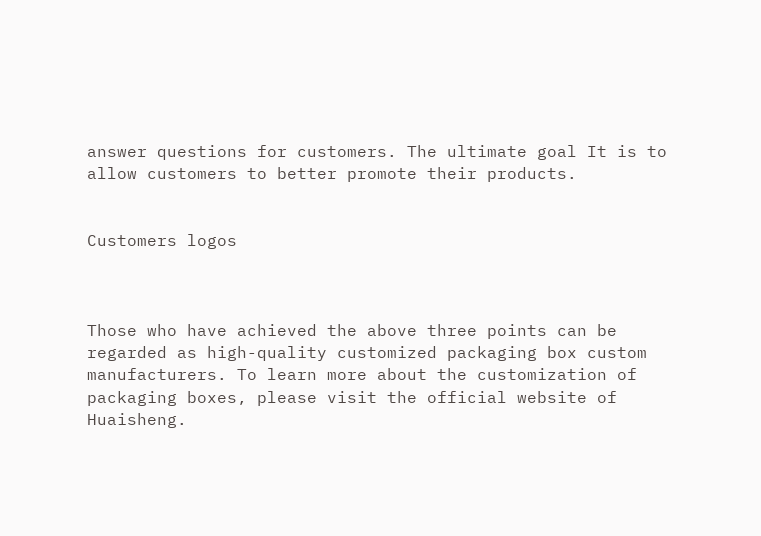answer questions for customers. The ultimate goal It is to allow customers to better promote their products.


Customers logos



Those who have achieved the above three points can be regarded as high-quality customized packaging box custom manufacturers. To learn more about the customization of packaging boxes, please visit the official website of Huaisheng.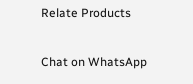Relate Products

Chat on WhatsApp